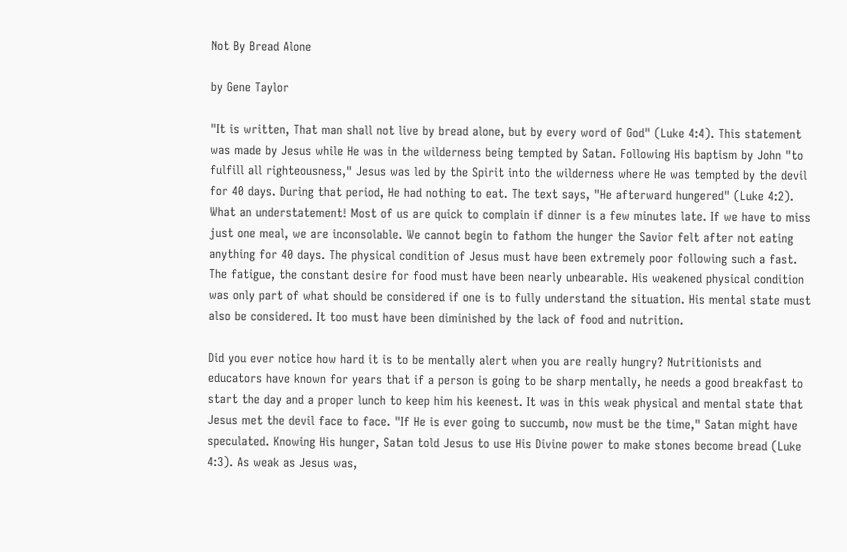Not By Bread Alone

by Gene Taylor

"It is written, That man shall not live by bread alone, but by every word of God" (Luke 4:4). This statement was made by Jesus while He was in the wilderness being tempted by Satan. Following His baptism by John "to fulfill all righteousness," Jesus was led by the Spirit into the wilderness where He was tempted by the devil for 40 days. During that period, He had nothing to eat. The text says, "He afterward hungered" (Luke 4:2). What an understatement! Most of us are quick to complain if dinner is a few minutes late. If we have to miss just one meal, we are inconsolable. We cannot begin to fathom the hunger the Savior felt after not eating anything for 40 days. The physical condition of Jesus must have been extremely poor following such a fast. The fatigue, the constant desire for food must have been nearly unbearable. His weakened physical condition was only part of what should be considered if one is to fully understand the situation. His mental state must also be considered. It too must have been diminished by the lack of food and nutrition.

Did you ever notice how hard it is to be mentally alert when you are really hungry? Nutritionists and educators have known for years that if a person is going to be sharp mentally, he needs a good breakfast to start the day and a proper lunch to keep him his keenest. It was in this weak physical and mental state that Jesus met the devil face to face. "If He is ever going to succumb, now must be the time," Satan might have speculated. Knowing His hunger, Satan told Jesus to use His Divine power to make stones become bread (Luke 4:3). As weak as Jesus was,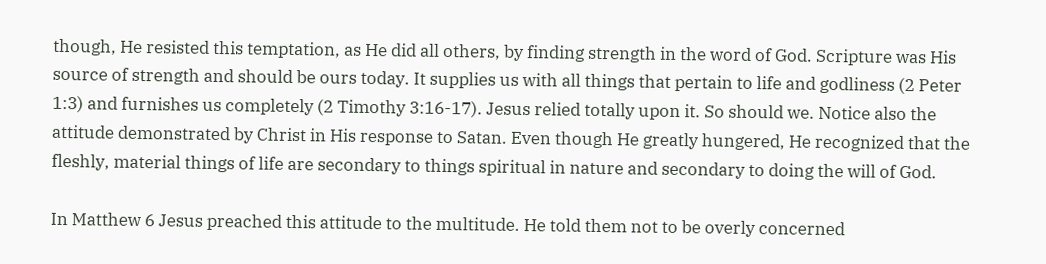though, He resisted this temptation, as He did all others, by finding strength in the word of God. Scripture was His source of strength and should be ours today. It supplies us with all things that pertain to life and godliness (2 Peter 1:3) and furnishes us completely (2 Timothy 3:16-17). Jesus relied totally upon it. So should we. Notice also the attitude demonstrated by Christ in His response to Satan. Even though He greatly hungered, He recognized that the fleshly, material things of life are secondary to things spiritual in nature and secondary to doing the will of God.

In Matthew 6 Jesus preached this attitude to the multitude. He told them not to be overly concerned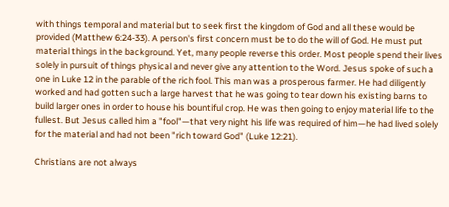with things temporal and material but to seek first the kingdom of God and all these would be provided (Matthew 6:24-33). A person's first concern must be to do the will of God. He must put material things in the background. Yet, many people reverse this order. Most people spend their lives solely in pursuit of things physical and never give any attention to the Word. Jesus spoke of such a one in Luke 12 in the parable of the rich fool. This man was a prosperous farmer. He had diligently worked and had gotten such a large harvest that he was going to tear down his existing barns to build larger ones in order to house his bountiful crop. He was then going to enjoy material life to the fullest. But Jesus called him a "fool"—that very night his life was required of him—he had lived solely for the material and had not been "rich toward God" (Luke 12:21).

Christians are not always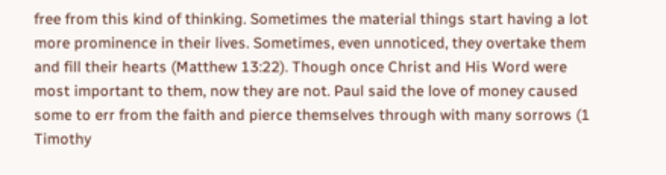free from this kind of thinking. Sometimes the material things start having a lot more prominence in their lives. Sometimes, even unnoticed, they overtake them and fill their hearts (Matthew 13:22). Though once Christ and His Word were most important to them, now they are not. Paul said the love of money caused some to err from the faith and pierce themselves through with many sorrows (1 Timothy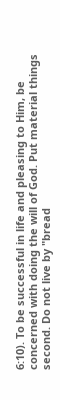6:10). To be successful in life and pleasing to Him, be concerned with doing the will of God. Put material things second. Do not live by "bread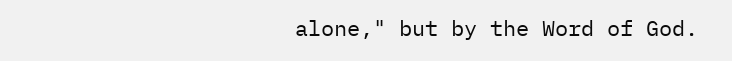alone," but by the Word of God.